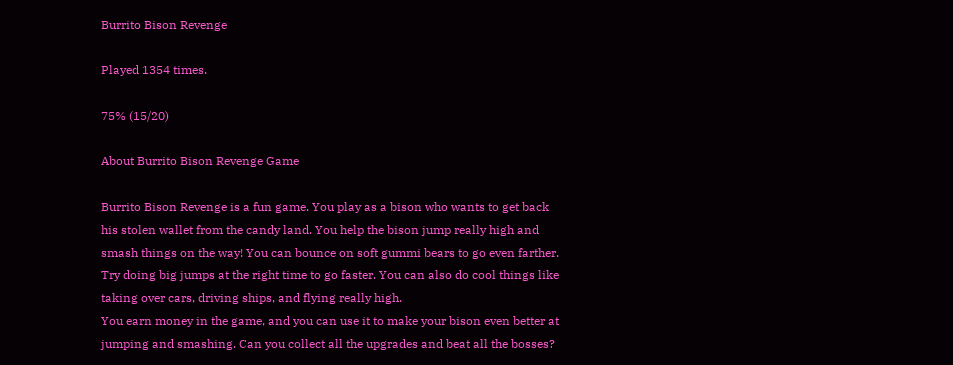Burrito Bison Revenge

Played 1354 times.

75% (15/20)

About Burrito Bison Revenge Game

Burrito Bison Revenge is a fun game. You play as a bison who wants to get back his stolen wallet from the candy land. You help the bison jump really high and smash things on the way! You can bounce on soft gummi bears to go even farther. Try doing big jumps at the right time to go faster. You can also do cool things like taking over cars, driving ships, and flying really high.
You earn money in the game, and you can use it to make your bison even better at jumping and smashing. Can you collect all the upgrades and beat all the bosses?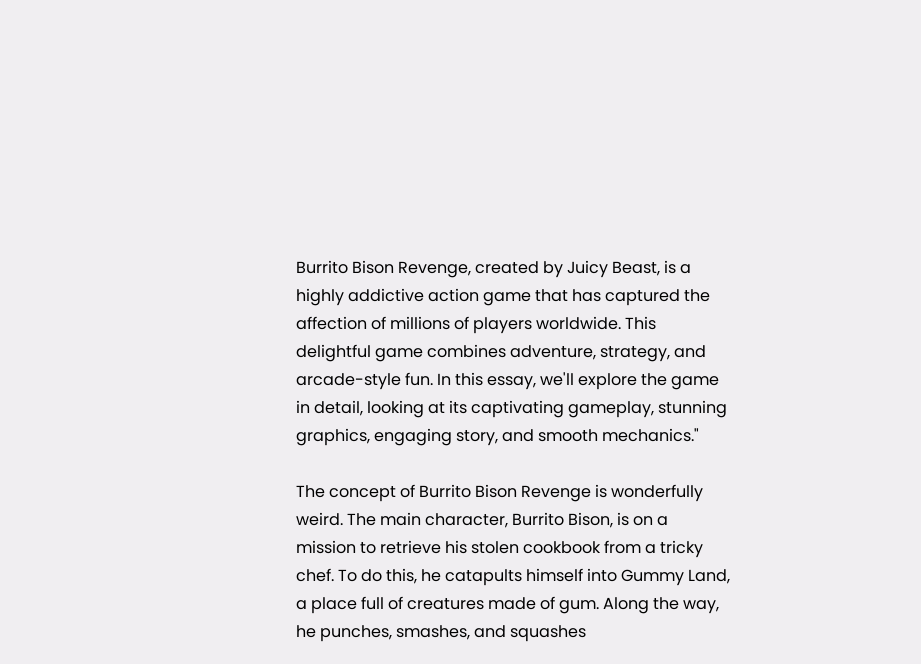Burrito Bison Revenge, created by Juicy Beast, is a highly addictive action game that has captured the affection of millions of players worldwide. This delightful game combines adventure, strategy, and arcade-style fun. In this essay, we'll explore the game in detail, looking at its captivating gameplay, stunning graphics, engaging story, and smooth mechanics."

The concept of Burrito Bison Revenge is wonderfully weird. The main character, Burrito Bison, is on a mission to retrieve his stolen cookbook from a tricky chef. To do this, he catapults himself into Gummy Land, a place full of creatures made of gum. Along the way, he punches, smashes, and squashes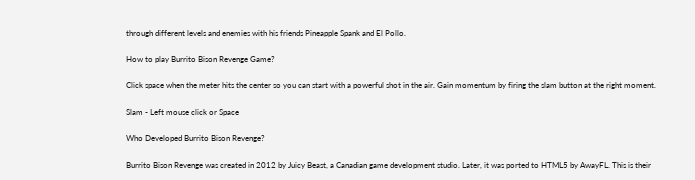through different levels and enemies with his friends Pineapple Spank and El Pollo.

How to play Burrito Bison Revenge Game?

Click space when the meter hits the center so you can start with a powerful shot in the air. Gain momentum by firing the slam button at the right moment.

Slam - Left mouse click or Space

Who Developed Burrito Bison Revenge?

Burrito Bison Revenge was created in 2012 by Juicy Beast, a Canadian game development studio. Later, it was ported to HTML5 by AwayFL. This is their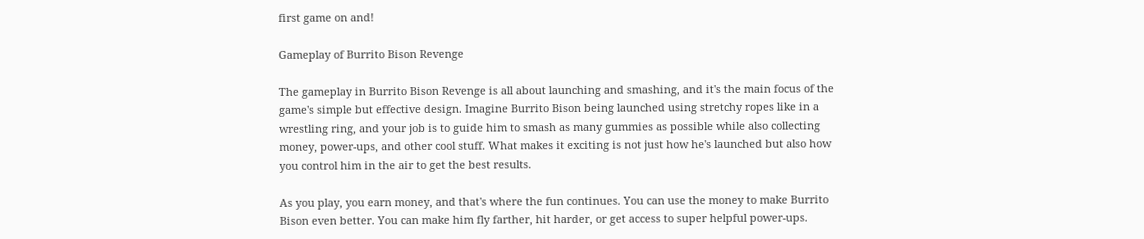first game on and!

Gameplay of Burrito Bison Revenge

The gameplay in Burrito Bison Revenge is all about launching and smashing, and it's the main focus of the game's simple but effective design. Imagine Burrito Bison being launched using stretchy ropes like in a wrestling ring, and your job is to guide him to smash as many gummies as possible while also collecting money, power-ups, and other cool stuff. What makes it exciting is not just how he's launched but also how you control him in the air to get the best results.

As you play, you earn money, and that's where the fun continues. You can use the money to make Burrito Bison even better. You can make him fly farther, hit harder, or get access to super helpful power-ups.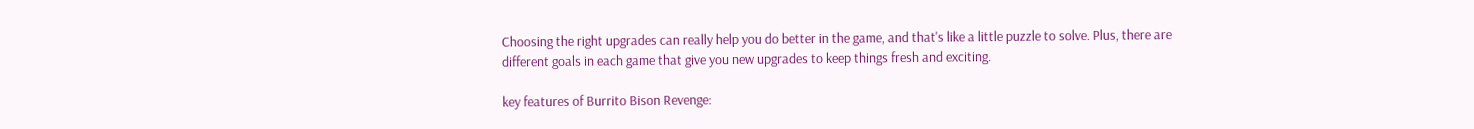Choosing the right upgrades can really help you do better in the game, and that's like a little puzzle to solve. Plus, there are different goals in each game that give you new upgrades to keep things fresh and exciting.

key features of Burrito Bison Revenge: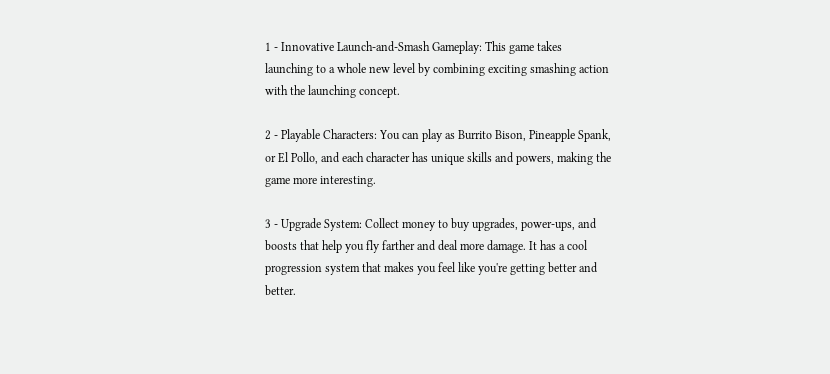1 - Innovative Launch-and-Smash Gameplay: This game takes launching to a whole new level by combining exciting smashing action with the launching concept.

2 - Playable Characters: You can play as Burrito Bison, Pineapple Spank, or El Pollo, and each character has unique skills and powers, making the game more interesting.

3 - Upgrade System: Collect money to buy upgrades, power-ups, and boosts that help you fly farther and deal more damage. It has a cool progression system that makes you feel like you're getting better and better.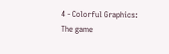4 - Colorful Graphics: The game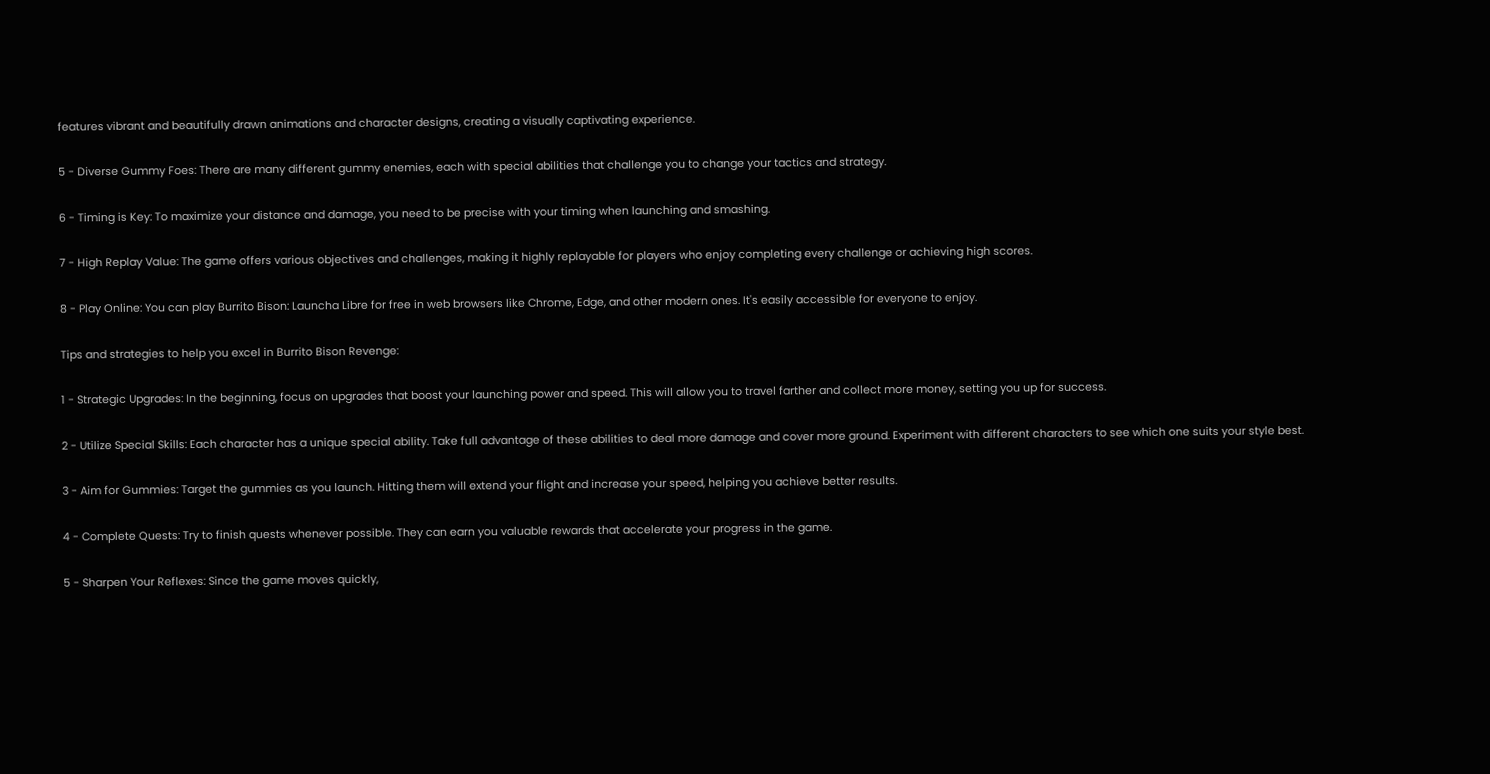features vibrant and beautifully drawn animations and character designs, creating a visually captivating experience.

5 - Diverse Gummy Foes: There are many different gummy enemies, each with special abilities that challenge you to change your tactics and strategy.

6 - Timing is Key: To maximize your distance and damage, you need to be precise with your timing when launching and smashing.

7 - High Replay Value: The game offers various objectives and challenges, making it highly replayable for players who enjoy completing every challenge or achieving high scores.

8 - Play Online: You can play Burrito Bison: Launcha Libre for free in web browsers like Chrome, Edge, and other modern ones. It's easily accessible for everyone to enjoy.

Tips and strategies to help you excel in Burrito Bison Revenge:

1 - Strategic Upgrades: In the beginning, focus on upgrades that boost your launching power and speed. This will allow you to travel farther and collect more money, setting you up for success.

2 - Utilize Special Skills: Each character has a unique special ability. Take full advantage of these abilities to deal more damage and cover more ground. Experiment with different characters to see which one suits your style best.

3 - Aim for Gummies: Target the gummies as you launch. Hitting them will extend your flight and increase your speed, helping you achieve better results.

4 - Complete Quests: Try to finish quests whenever possible. They can earn you valuable rewards that accelerate your progress in the game.

5 - Sharpen Your Reflexes: Since the game moves quickly,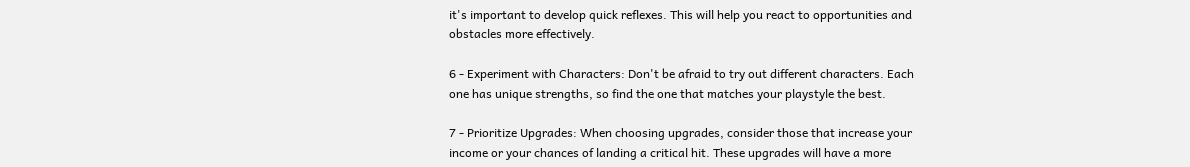it's important to develop quick reflexes. This will help you react to opportunities and obstacles more effectively.

6 - Experiment with Characters: Don't be afraid to try out different characters. Each one has unique strengths, so find the one that matches your playstyle the best.

7 - Prioritize Upgrades: When choosing upgrades, consider those that increase your income or your chances of landing a critical hit. These upgrades will have a more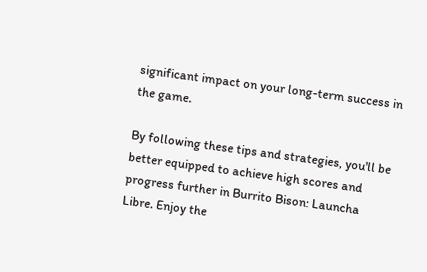significant impact on your long-term success in the game.

By following these tips and strategies, you'll be better equipped to achieve high scores and progress further in Burrito Bison: Launcha Libre. Enjoy the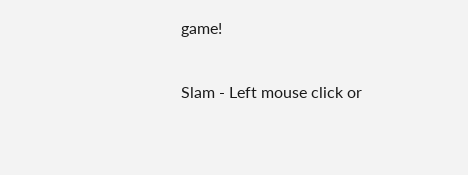game!

Slam - Left mouse click or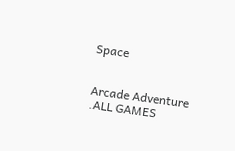Space


Arcade Adventure .ALL GAMES